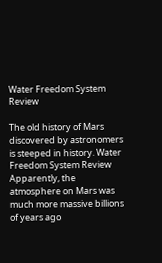Water Freedom System Review

The old history of Mars discovered by astronomers is steeped in history. Water Freedom System Review Apparently, the atmosphere on Mars was much more massive billions of years ago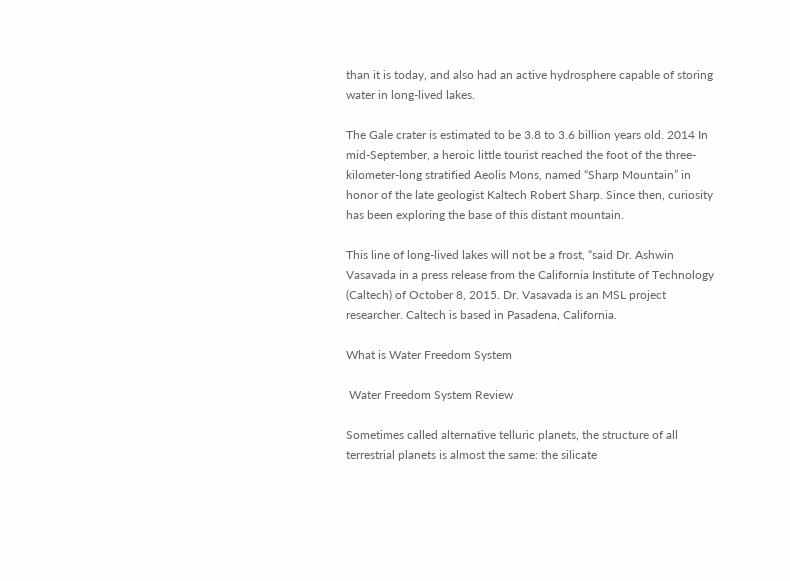than it is today, and also had an active hydrosphere capable of storing water in long-lived lakes.

The Gale crater is estimated to be 3.8 to 3.6 billion years old. 2014 In mid-September, a heroic little tourist reached the foot of the three-kilometer-long stratified Aeolis Mons, named “Sharp Mountain” in honor of the late geologist Kaltech Robert Sharp. Since then, curiosity has been exploring the base of this distant mountain.

This line of long-lived lakes will not be a frost, “said Dr. Ashwin Vasavada in a press release from the California Institute of Technology (Caltech) of October 8, 2015. Dr. Vasavada is an MSL project researcher. Caltech is based in Pasadena, California.

What is Water Freedom System

 Water Freedom System Review

Sometimes called alternative telluric planets, the structure of all terrestrial planets is almost the same: the silicate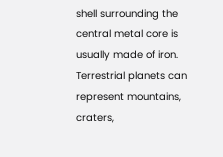shell surrounding the central metal core is usually made of iron. Terrestrial planets can represent mountains, craters,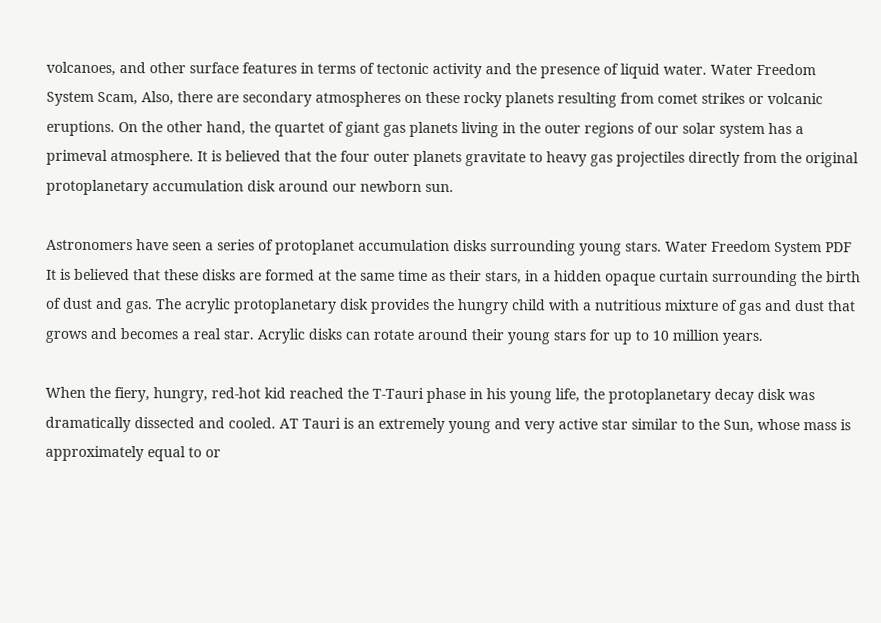volcanoes, and other surface features in terms of tectonic activity and the presence of liquid water. Water Freedom System Scam, Also, there are secondary atmospheres on these rocky planets resulting from comet strikes or volcanic eruptions. On the other hand, the quartet of giant gas planets living in the outer regions of our solar system has a primeval atmosphere. It is believed that the four outer planets gravitate to heavy gas projectiles directly from the original protoplanetary accumulation disk around our newborn sun.

Astronomers have seen a series of protoplanet accumulation disks surrounding young stars. Water Freedom System PDF It is believed that these disks are formed at the same time as their stars, in a hidden opaque curtain surrounding the birth of dust and gas. The acrylic protoplanetary disk provides the hungry child with a nutritious mixture of gas and dust that grows and becomes a real star. Acrylic disks can rotate around their young stars for up to 10 million years.

When the fiery, hungry, red-hot kid reached the T-Tauri phase in his young life, the protoplanetary decay disk was dramatically dissected and cooled. AT Tauri is an extremely young and very active star similar to the Sun, whose mass is approximately equal to or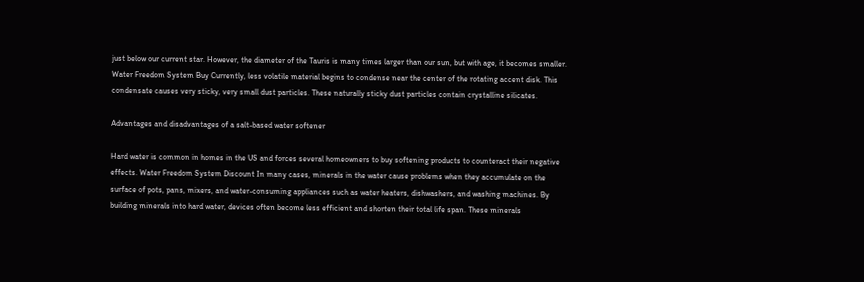just below our current star. However, the diameter of the Tauris is many times larger than our sun, but with age, it becomes smaller. Water Freedom System Buy Currently, less volatile material begins to condense near the center of the rotating accent disk. This condensate causes very sticky, very small dust particles. These naturally sticky dust particles contain crystalline silicates.

Advantages and disadvantages of a salt-based water softener

Hard water is common in homes in the US and forces several homeowners to buy softening products to counteract their negative effects. Water Freedom System Discount In many cases, minerals in the water cause problems when they accumulate on the surface of pots, pans, mixers, and water-consuming appliances such as water heaters, dishwashers, and washing machines. By building minerals into hard water, devices often become less efficient and shorten their total life span. These minerals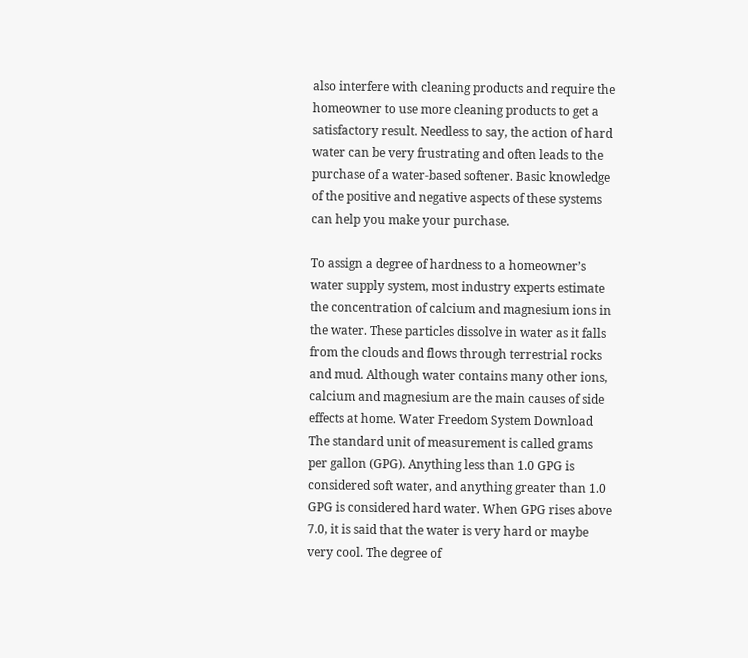also interfere with cleaning products and require the homeowner to use more cleaning products to get a satisfactory result. Needless to say, the action of hard water can be very frustrating and often leads to the purchase of a water-based softener. Basic knowledge of the positive and negative aspects of these systems can help you make your purchase.

To assign a degree of hardness to a homeowner’s water supply system, most industry experts estimate the concentration of calcium and magnesium ions in the water. These particles dissolve in water as it falls from the clouds and flows through terrestrial rocks and mud. Although water contains many other ions, calcium and magnesium are the main causes of side effects at home. Water Freedom System Download The standard unit of measurement is called grams per gallon (GPG). Anything less than 1.0 GPG is considered soft water, and anything greater than 1.0 GPG is considered hard water. When GPG rises above 7.0, it is said that the water is very hard or maybe very cool. The degree of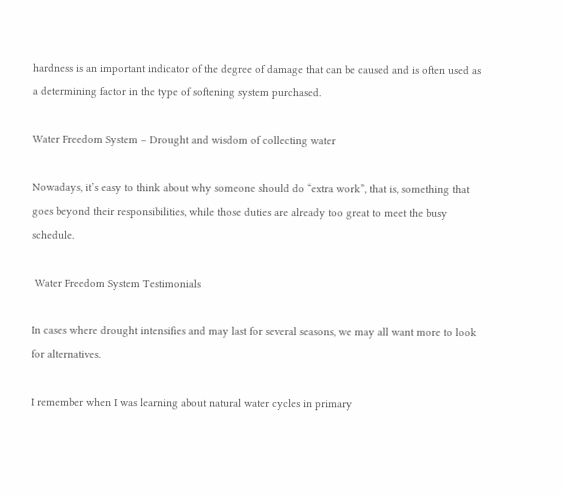hardness is an important indicator of the degree of damage that can be caused and is often used as a determining factor in the type of softening system purchased.

Water Freedom System – Drought and wisdom of collecting water

Nowadays, it’s easy to think about why someone should do “extra work”, that is, something that goes beyond their responsibilities, while those duties are already too great to meet the busy schedule.

 Water Freedom System Testimonials

In cases where drought intensifies and may last for several seasons, we may all want more to look for alternatives.

I remember when I was learning about natural water cycles in primary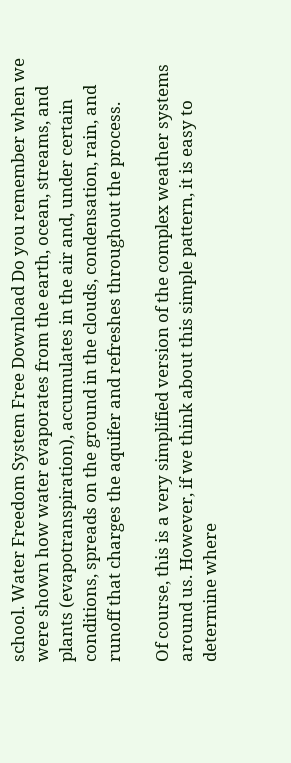school. Water Freedom System Free Download Do you remember when we were shown how water evaporates from the earth, ocean, streams, and plants (evapotranspiration), accumulates in the air and, under certain conditions, spreads on the ground in the clouds, condensation, rain, and runoff that charges the aquifer and refreshes throughout the process.

Of course, this is a very simplified version of the complex weather systems around us. However, if we think about this simple pattern, it is easy to determine where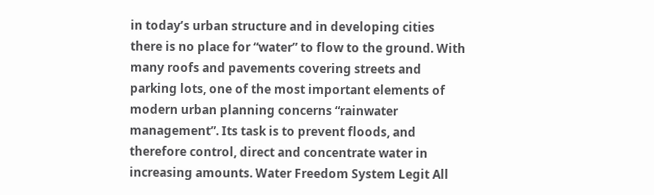in today’s urban structure and in developing cities there is no place for “water” to flow to the ground. With many roofs and pavements covering streets and parking lots, one of the most important elements of modern urban planning concerns “rainwater management”. Its task is to prevent floods, and therefore control, direct and concentrate water in increasing amounts. Water Freedom System Legit All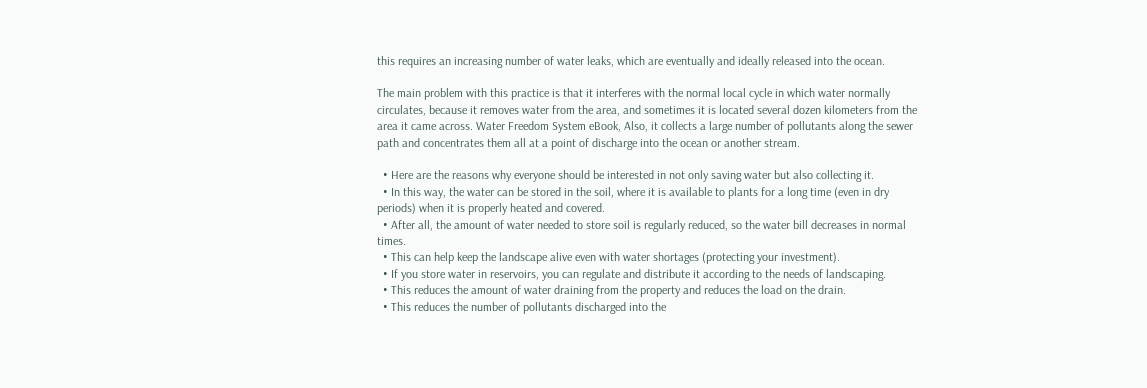this requires an increasing number of water leaks, which are eventually and ideally released into the ocean.

The main problem with this practice is that it interferes with the normal local cycle in which water normally circulates, because it removes water from the area, and sometimes it is located several dozen kilometers from the area it came across. Water Freedom System eBook, Also, it collects a large number of pollutants along the sewer path and concentrates them all at a point of discharge into the ocean or another stream.

  • Here are the reasons why everyone should be interested in not only saving water but also collecting it.
  • In this way, the water can be stored in the soil, where it is available to plants for a long time (even in dry periods) when it is properly heated and covered.
  • After all, the amount of water needed to store soil is regularly reduced, so the water bill decreases in normal times.
  • This can help keep the landscape alive even with water shortages (protecting your investment).
  • If you store water in reservoirs, you can regulate and distribute it according to the needs of landscaping.
  • This reduces the amount of water draining from the property and reduces the load on the drain.
  • This reduces the number of pollutants discharged into the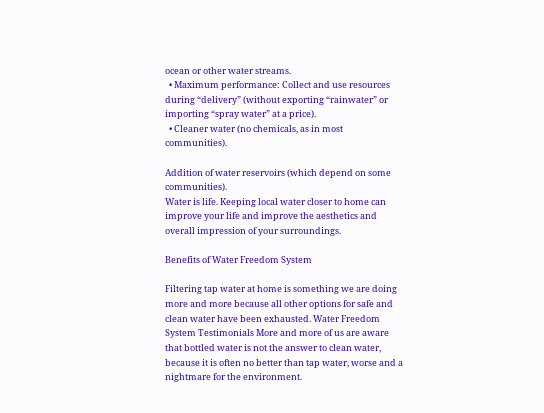ocean or other water streams.
  • Maximum performance: Collect and use resources during “delivery” (without exporting “rainwater” or importing “spray water” at a price).
  • Cleaner water (no chemicals, as in most communities).

Addition of water reservoirs (which depend on some communities).
Water is life. Keeping local water closer to home can improve your life and improve the aesthetics and overall impression of your surroundings.

Benefits of Water Freedom System

Filtering tap water at home is something we are doing more and more because all other options for safe and clean water have been exhausted. Water Freedom System Testimonials More and more of us are aware that bottled water is not the answer to clean water, because it is often no better than tap water, worse and a nightmare for the environment.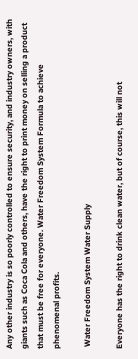Any other industry is so poorly controlled to ensure security, and industry owners, with giants such as Coca Cola and others, have the right to print money on selling a product that must be free for everyone. Water Freedom System Formula to achieve phenomenal profits.

 Water Freedom System Water Supply

Everyone has the right to drink clean water, but of course, this will not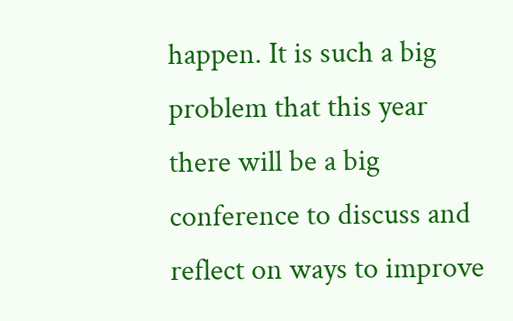happen. It is such a big problem that this year there will be a big conference to discuss and reflect on ways to improve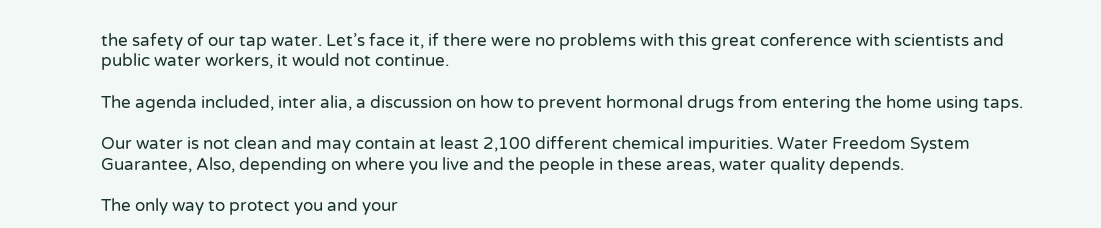the safety of our tap water. Let’s face it, if there were no problems with this great conference with scientists and public water workers, it would not continue.

The agenda included, inter alia, a discussion on how to prevent hormonal drugs from entering the home using taps.

Our water is not clean and may contain at least 2,100 different chemical impurities. Water Freedom System Guarantee, Also, depending on where you live and the people in these areas, water quality depends.

The only way to protect you and your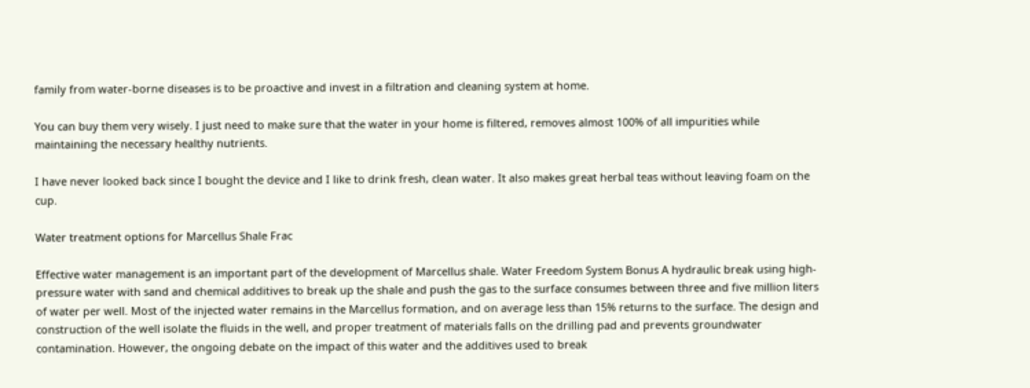family from water-borne diseases is to be proactive and invest in a filtration and cleaning system at home.

You can buy them very wisely. I just need to make sure that the water in your home is filtered, removes almost 100% of all impurities while maintaining the necessary healthy nutrients.

I have never looked back since I bought the device and I like to drink fresh, clean water. It also makes great herbal teas without leaving foam on the cup.

Water treatment options for Marcellus Shale Frac

Effective water management is an important part of the development of Marcellus shale. Water Freedom System Bonus A hydraulic break using high-pressure water with sand and chemical additives to break up the shale and push the gas to the surface consumes between three and five million liters of water per well. Most of the injected water remains in the Marcellus formation, and on average less than 15% returns to the surface. The design and construction of the well isolate the fluids in the well, and proper treatment of materials falls on the drilling pad and prevents groundwater contamination. However, the ongoing debate on the impact of this water and the additives used to break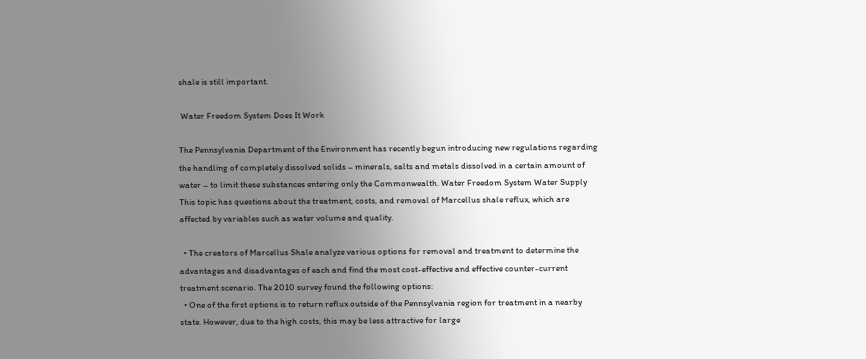shale is still important.

 Water Freedom System Does It Work

The Pennsylvania Department of the Environment has recently begun introducing new regulations regarding the handling of completely dissolved solids – minerals, salts and metals dissolved in a certain amount of water – to limit these substances entering only the Commonwealth. Water Freedom System Water Supply This topic has questions about the treatment, costs, and removal of Marcellus shale reflux, which are affected by variables such as water volume and quality.

  • The creators of Marcellus Shale analyze various options for removal and treatment to determine the advantages and disadvantages of each and find the most cost-effective and effective counter-current treatment scenario. The 2010 survey found the following options:
  • One of the first options is to return reflux outside of the Pennsylvania region for treatment in a nearby state. However, due to the high costs, this may be less attractive for large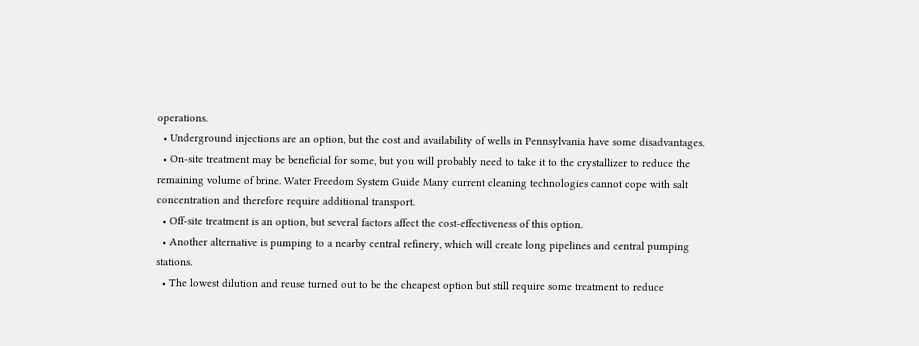operations.
  • Underground injections are an option, but the cost and availability of wells in Pennsylvania have some disadvantages.
  • On-site treatment may be beneficial for some, but you will probably need to take it to the crystallizer to reduce the remaining volume of brine. Water Freedom System Guide Many current cleaning technologies cannot cope with salt concentration and therefore require additional transport.
  • Off-site treatment is an option, but several factors affect the cost-effectiveness of this option.
  • Another alternative is pumping to a nearby central refinery, which will create long pipelines and central pumping stations.
  • The lowest dilution and reuse turned out to be the cheapest option but still require some treatment to reduce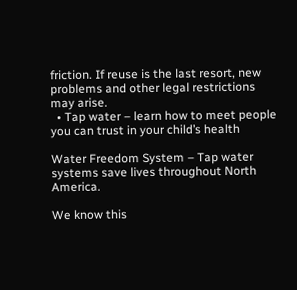friction. If reuse is the last resort, new problems and other legal restrictions may arise.
  • Tap water – learn how to meet people you can trust in your child’s health

Water Freedom System – Tap water systems save lives throughout North America.

We know this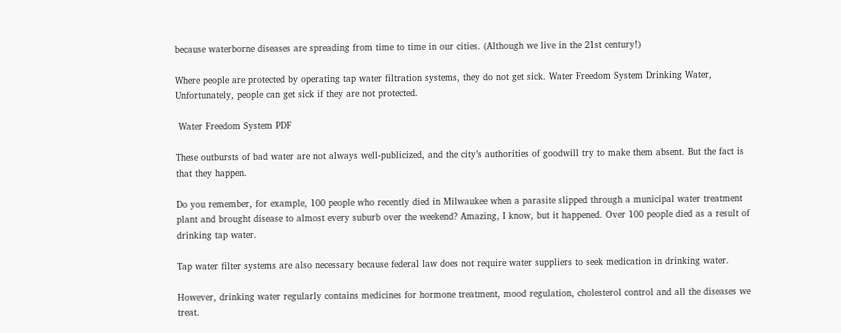because waterborne diseases are spreading from time to time in our cities. (Although we live in the 21st century!)

Where people are protected by operating tap water filtration systems, they do not get sick. Water Freedom System Drinking Water, Unfortunately, people can get sick if they are not protected.

 Water Freedom System PDF

These outbursts of bad water are not always well-publicized, and the city’s authorities of goodwill try to make them absent. But the fact is that they happen.

Do you remember, for example, 100 people who recently died in Milwaukee when a parasite slipped through a municipal water treatment plant and brought disease to almost every suburb over the weekend? Amazing, I know, but it happened. Over 100 people died as a result of drinking tap water.

Tap water filter systems are also necessary because federal law does not require water suppliers to seek medication in drinking water.

However, drinking water regularly contains medicines for hormone treatment, mood regulation, cholesterol control and all the diseases we treat.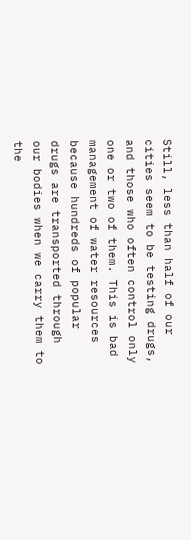Still, less than half of our cities seem to be testing drugs, and those who often control only one or two of them. This is bad management of water resources because hundreds of popular drugs are transported through our bodies when we carry them to the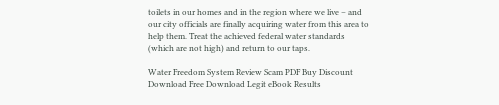toilets in our homes and in the region where we live – and our city officials are finally acquiring water from this area to help them. Treat the achieved federal water standards (which are not high) and return to our taps.

Water Freedom System Review Scam PDF Buy Discount Download Free Download Legit eBook Results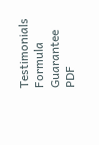Testimonials Formula Guarantee PDF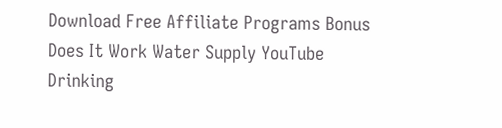Download Free Affiliate Programs Bonus Does It Work Water Supply YouTube Drinking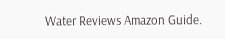Water Reviews Amazon Guide.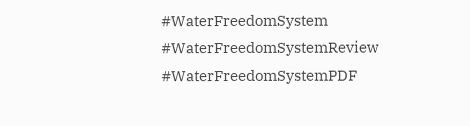#WaterFreedomSystem #WaterFreedomSystemReview #WaterFreedomSystemPDF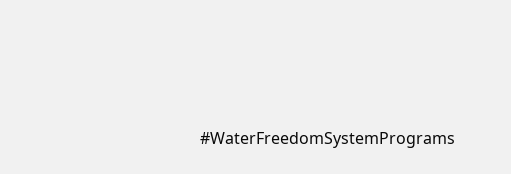#WaterFreedomSystemPrograms